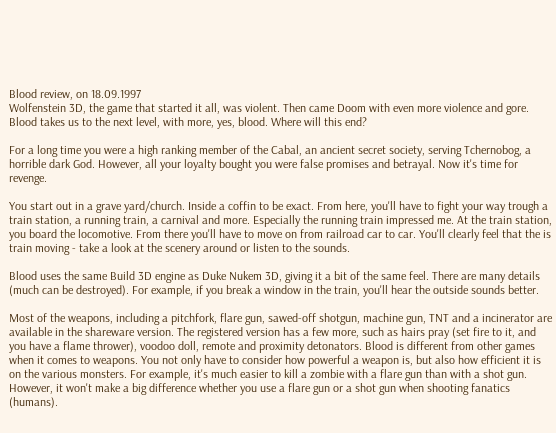Blood review, on 18.09.1997
Wolfenstein 3D, the game that started it all, was violent. Then came Doom with even more violence and gore. Blood takes us to the next level, with more, yes, blood. Where will this end?

For a long time you were a high ranking member of the Cabal, an ancient secret society, serving Tchernobog, a horrible dark God. However, all your loyalty bought you were false promises and betrayal. Now it's time for revenge.

You start out in a grave yard/church. Inside a coffin to be exact. From here, you'll have to fight your way trough a train station, a running train, a carnival and more. Especially the running train impressed me. At the train station, you board the locomotive. From there you'll have to move on from railroad car to car. You'll clearly feel that the is train moving - take a look at the scenery around or listen to the sounds.

Blood uses the same Build 3D engine as Duke Nukem 3D, giving it a bit of the same feel. There are many details (much can be destroyed). For example, if you break a window in the train, you'll hear the outside sounds better.

Most of the weapons, including a pitchfork, flare gun, sawed-off shotgun, machine gun, TNT and a incinerator are available in the shareware version. The registered version has a few more, such as hairs pray (set fire to it, and you have a flame thrower), voodoo doll, remote and proximity detonators. Blood is different from other games when it comes to weapons. You not only have to consider how powerful a weapon is, but also how efficient it is on the various monsters. For example, it's much easier to kill a zombie with a flare gun than with a shot gun. However, it won't make a big difference whether you use a flare gun or a shot gun when shooting fanatics (humans).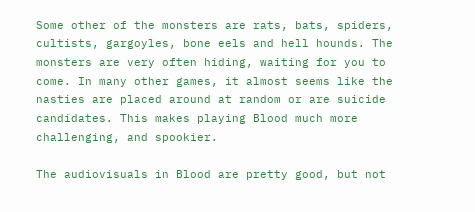Some other of the monsters are rats, bats, spiders, cultists, gargoyles, bone eels and hell hounds. The monsters are very often hiding, waiting for you to come. In many other games, it almost seems like the nasties are placed around at random or are suicide candidates. This makes playing Blood much more challenging, and spookier.

The audiovisuals in Blood are pretty good, but not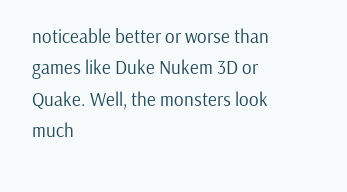noticeable better or worse than games like Duke Nukem 3D or Quake. Well, the monsters look much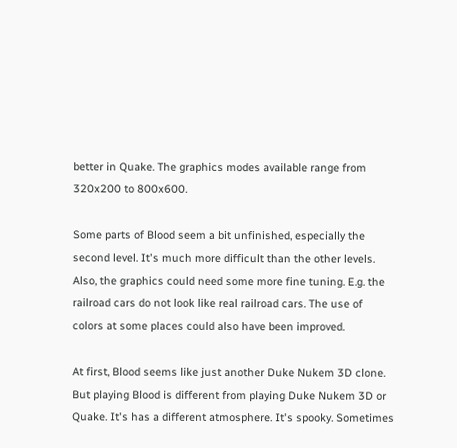better in Quake. The graphics modes available range from 320x200 to 800x600.

Some parts of Blood seem a bit unfinished, especially the second level. It's much more difficult than the other levels. Also, the graphics could need some more fine tuning. E.g. the railroad cars do not look like real railroad cars. The use of colors at some places could also have been improved.

At first, Blood seems like just another Duke Nukem 3D clone. But playing Blood is different from playing Duke Nukem 3D or Quake. It's has a different atmosphere. It's spooky. Sometimes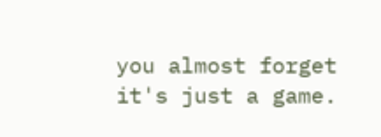you almost forget it's just a game.